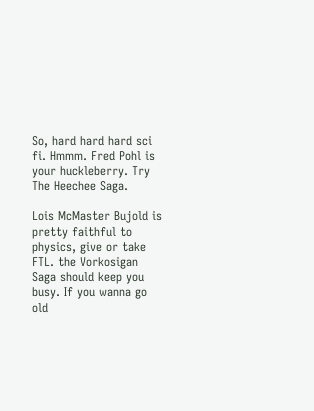So, hard hard hard sci fi. Hmmm. Fred Pohl is your huckleberry. Try The Heechee Saga.

Lois McMaster Bujold is pretty faithful to physics, give or take FTL. the Vorkosigan Saga should keep you busy. If you wanna go old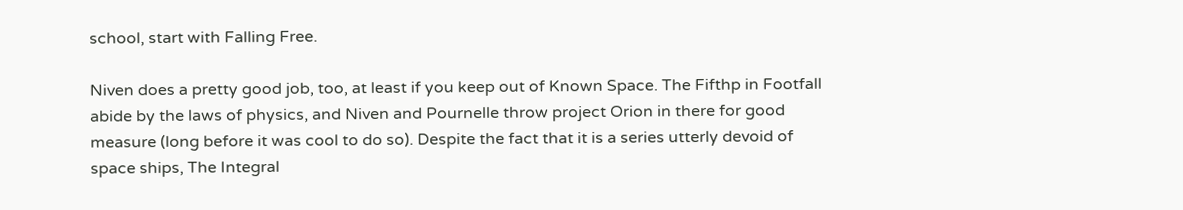school, start with Falling Free.

Niven does a pretty good job, too, at least if you keep out of Known Space. The Fifthp in Footfall abide by the laws of physics, and Niven and Pournelle throw project Orion in there for good measure (long before it was cool to do so). Despite the fact that it is a series utterly devoid of space ships, The Integral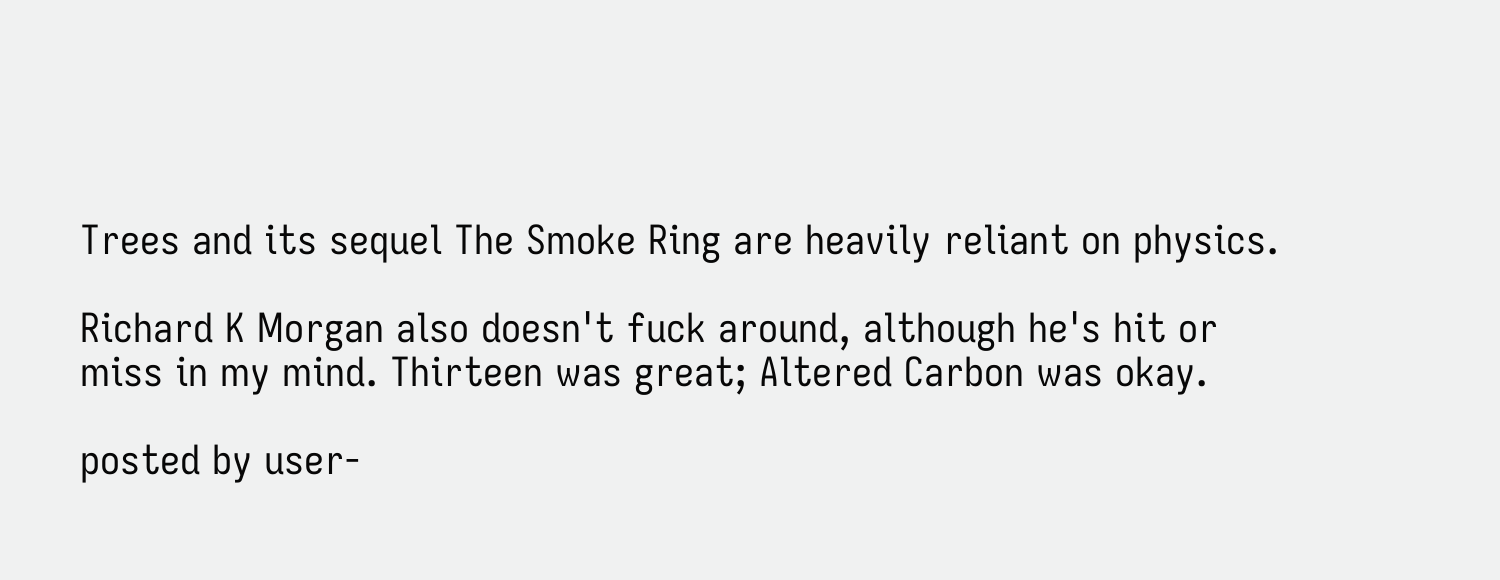Trees and its sequel The Smoke Ring are heavily reliant on physics.

Richard K Morgan also doesn't fuck around, although he's hit or miss in my mind. Thirteen was great; Altered Carbon was okay.

posted by user-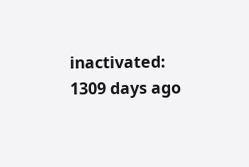inactivated: 1309 days ago